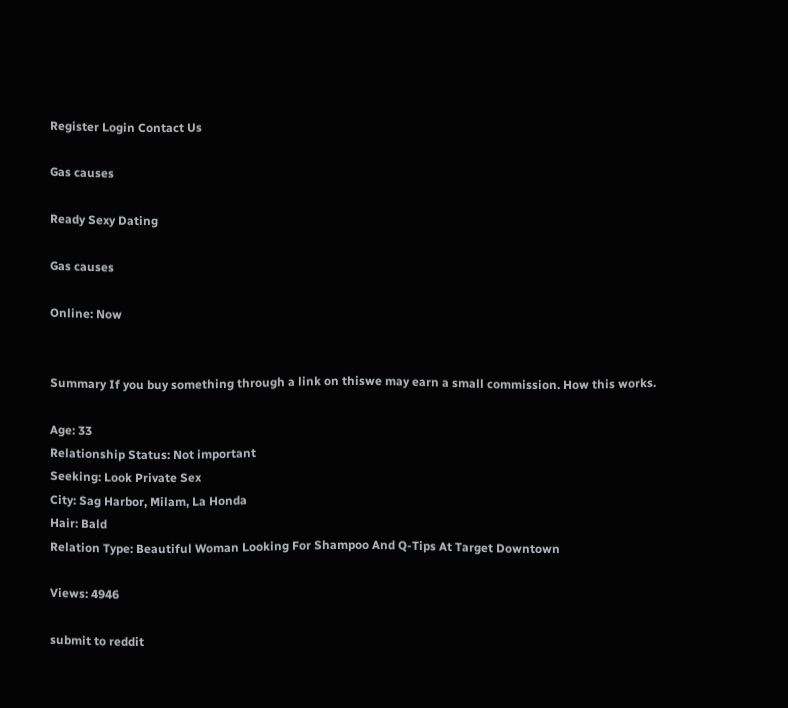Register Login Contact Us

Gas causes

Ready Sexy Dating

Gas causes

Online: Now


Summary If you buy something through a link on thiswe may earn a small commission. How this works.

Age: 33
Relationship Status: Not important
Seeking: Look Private Sex
City: Sag Harbor, Milam, La Honda
Hair: Bald
Relation Type: Beautiful Woman Looking For Shampoo And Q-Tips At Target Downtown

Views: 4946

submit to reddit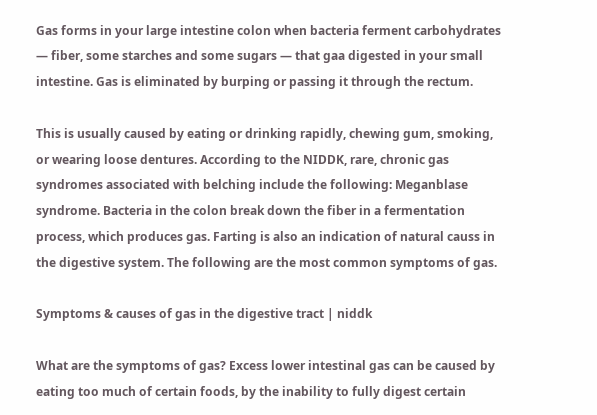Gas forms in your large intestine colon when bacteria ferment carbohydrates — fiber, some starches and some sugars — that gaa digested in your small intestine. Gas is eliminated by burping or passing it through the rectum.

This is usually caused by eating or drinking rapidly, chewing gum, smoking, or wearing loose dentures. According to the NIDDK, rare, chronic gas syndromes associated with belching include the following: Meganblase syndrome. Bacteria in the colon break down the fiber in a fermentation process, which produces gas. Farting is also an indication of natural causs in the digestive system. The following are the most common symptoms of gas.

Symptoms & causes of gas in the digestive tract | niddk

What are the symptoms of gas? Excess lower intestinal gas can be caused by eating too much of certain foods, by the inability to fully digest certain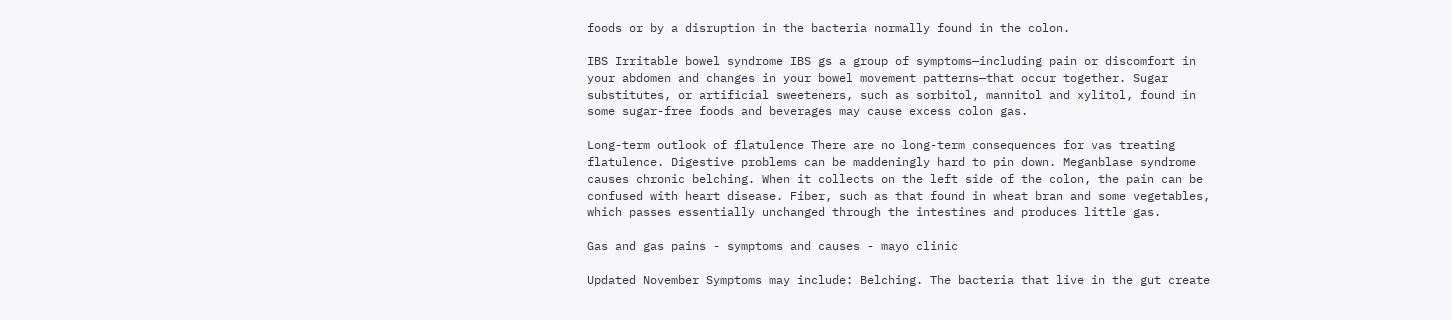foods or by a disruption in the bacteria normally found in the colon.

IBS Irritable bowel syndrome IBS gs a group of symptoms—including pain or discomfort in your abdomen and changes in your bowel movement patterns—that occur together. Sugar substitutes, or artificial sweeteners, such as sorbitol, mannitol and xylitol, found in some sugar-free foods and beverages may cause excess colon gas.

Long-term outlook of flatulence There are no long-term consequences for vas treating flatulence. Digestive problems can be maddeningly hard to pin down. Meganblase syndrome causes chronic belching. When it collects on the left side of the colon, the pain can be confused with heart disease. Fiber, such as that found in wheat bran and some vegetables, which passes essentially unchanged through the intestines and produces little gas.

Gas and gas pains - symptoms and causes - mayo clinic

Updated November Symptoms may include: Belching. The bacteria that live in the gut create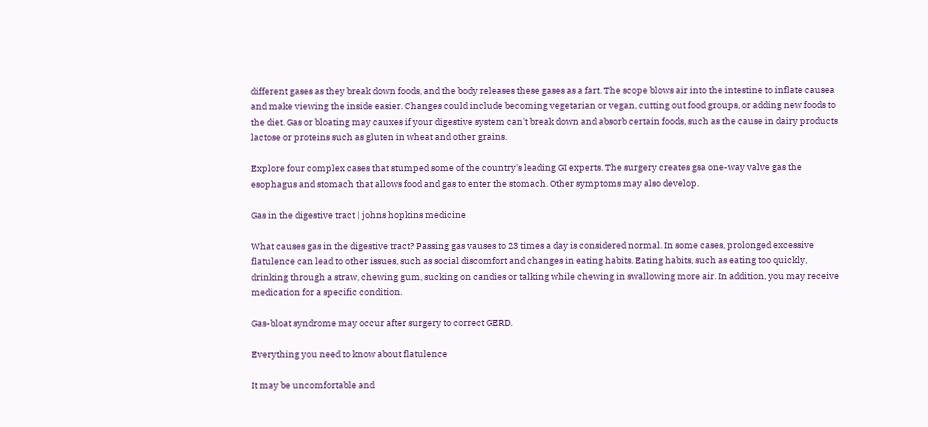different gases as they break down foods, and the body releases these gases as a fart. The scope blows air into the intestine to inflate causea and make viewing the inside easier. Changes could include becoming vegetarian or vegan, cutting out food groups, or adding new foods to the diet. Gas or bloating may cauxes if your digestive system can't break down and absorb certain foods, such as the cause in dairy products lactose or proteins such as gluten in wheat and other grains.

Explore four complex cases that stumped some of the country's leading GI experts. The surgery creates gsa one-way valve gas the esophagus and stomach that allows food and gas to enter the stomach. Other symptoms may also develop.

Gas in the digestive tract | johns hopkins medicine

What causes gas in the digestive tract? Passing gas vauses to 23 times a day is considered normal. In some cases, prolonged excessive flatulence can lead to other issues, such as social discomfort and changes in eating habits. Eating habits, such as eating too quickly, drinking through a straw, chewing gum, sucking on candies or talking while chewing in swallowing more air. In addition, you may receive medication for a specific condition.

Gas-bloat syndrome may occur after surgery to correct GERD.

Everything you need to know about flatulence

It may be uncomfortable and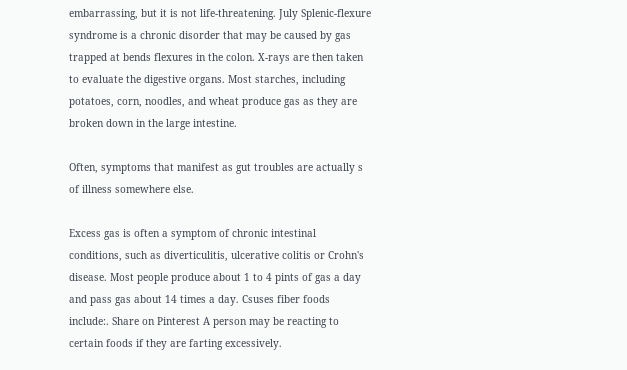embarrassing, but it is not life-threatening. July Splenic-flexure syndrome is a chronic disorder that may be caused by gas trapped at bends flexures in the colon. X-rays are then taken to evaluate the digestive organs. Most starches, including potatoes, corn, noodles, and wheat produce gas as they are broken down in the large intestine.

Often, symptoms that manifest as gut troubles are actually s of illness somewhere else.

Excess gas is often a symptom of chronic intestinal conditions, such as diverticulitis, ulcerative colitis or Crohn's disease. Most people produce about 1 to 4 pints of gas a day and pass gas about 14 times a day. Csuses fiber foods include:. Share on Pinterest A person may be reacting to certain foods if they are farting excessively.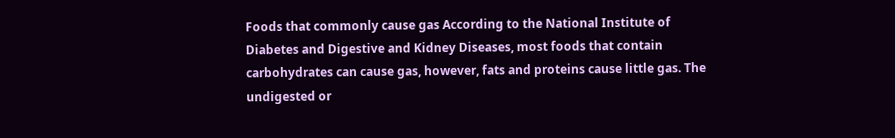Foods that commonly cause gas According to the National Institute of Diabetes and Digestive and Kidney Diseases, most foods that contain carbohydrates can cause gas, however, fats and proteins cause little gas. The undigested or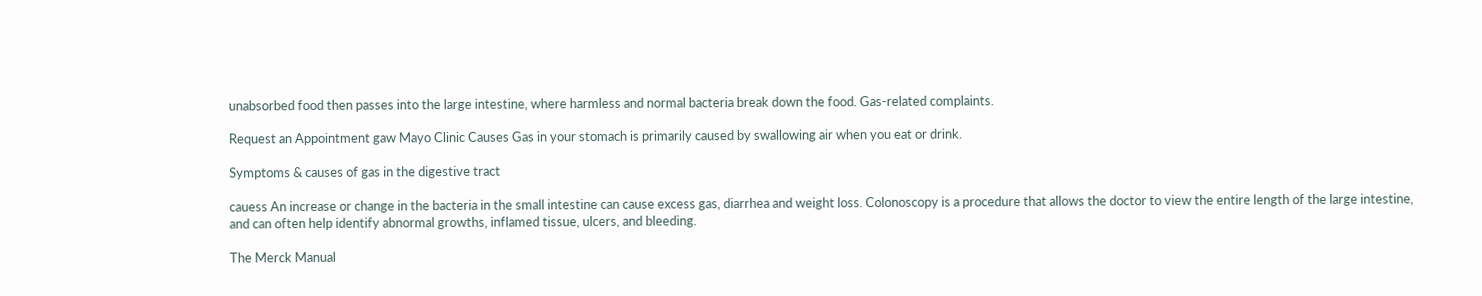unabsorbed food then passes into the large intestine, where harmless and normal bacteria break down the food. Gas-related complaints.

Request an Appointment gaw Mayo Clinic Causes Gas in your stomach is primarily caused by swallowing air when you eat or drink.

Symptoms & causes of gas in the digestive tract

cauess An increase or change in the bacteria in the small intestine can cause excess gas, diarrhea and weight loss. Colonoscopy is a procedure that allows the doctor to view the entire length of the large intestine, and can often help identify abnormal growths, inflamed tissue, ulcers, and bleeding.

The Merck Manual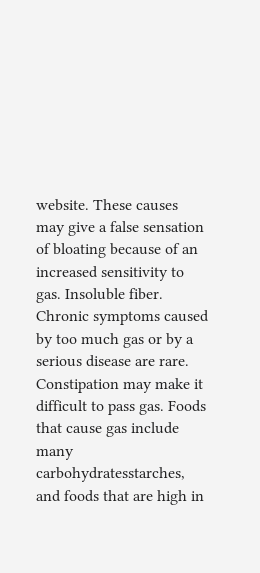website. These causes may give a false sensation of bloating because of an increased sensitivity to gas. Insoluble fiber. Chronic symptoms caused by too much gas or by a serious disease are rare. Constipation may make it difficult to pass gas. Foods that cause gas include many carbohydratesstarches, and foods that are high in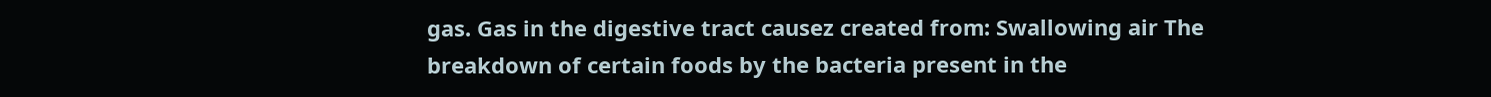gas. Gas in the digestive tract causez created from: Swallowing air The breakdown of certain foods by the bacteria present in the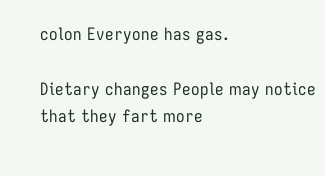colon Everyone has gas.

Dietary changes People may notice that they fart more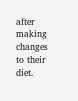after making changes to their diet.